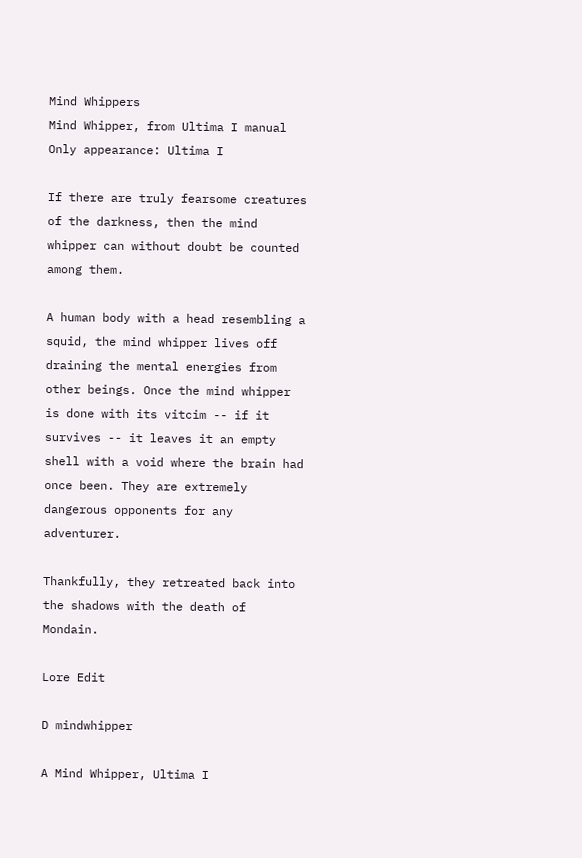Mind Whippers
Mind Whipper, from Ultima I manual
Only appearance: Ultima I

If there are truly fearsome creatures of the darkness, then the mind whipper can without doubt be counted among them.

A human body with a head resembling a squid, the mind whipper lives off draining the mental energies from other beings. Once the mind whipper is done with its vitcim -- if it survives -- it leaves it an empty shell with a void where the brain had once been. They are extremely dangerous opponents for any adventurer.

Thankfully, they retreated back into the shadows with the death of Mondain.

Lore Edit

D mindwhipper

A Mind Whipper, Ultima I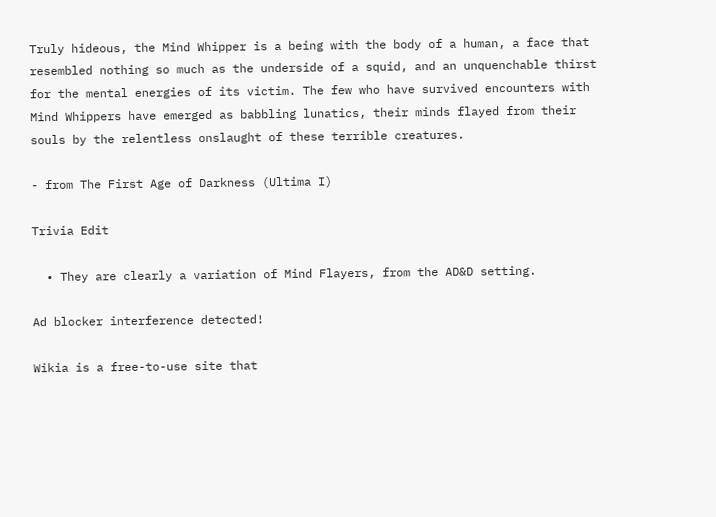Truly hideous, the Mind Whipper is a being with the body of a human, a face that resembled nothing so much as the underside of a squid, and an unquenchable thirst for the mental energies of its victim. The few who have survived encounters with Mind Whippers have emerged as babbling lunatics, their minds flayed from their souls by the relentless onslaught of these terrible creatures.

- from The First Age of Darkness (Ultima I)

Trivia Edit

  • They are clearly a variation of Mind Flayers, from the AD&D setting.

Ad blocker interference detected!

Wikia is a free-to-use site that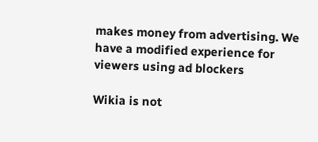makes money from advertising. We have a modified experience for viewers using ad blockers

Wikia is not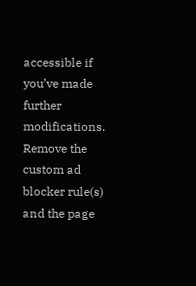accessible if you’ve made further modifications. Remove the custom ad blocker rule(s) and the page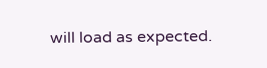will load as expected.